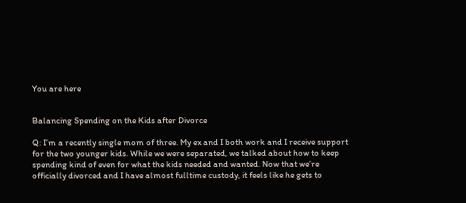You are here


Balancing Spending on the Kids after Divorce

Q: I’m a recently single mom of three. My ex and I both work and I receive support for the two younger kids. While we were separated, we talked about how to keep spending kind of even for what the kids needed and wanted. Now that we’re officially divorced and I have almost fulltime custody, it feels like he gets to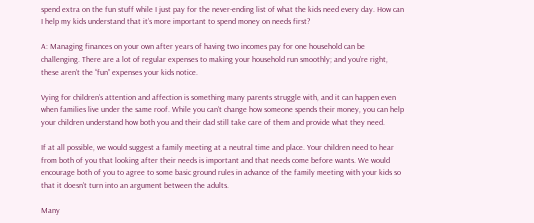spend extra on the fun stuff while I just pay for the never-ending list of what the kids need every day. How can I help my kids understand that it’s more important to spend money on needs first?

A: Managing finances on your own after years of having two incomes pay for one household can be challenging. There are a lot of regular expenses to making your household run smoothly; and you’re right, these aren’t the “fun” expenses your kids notice.

Vying for children’s attention and affection is something many parents struggle with, and it can happen even when families live under the same roof. While you can’t change how someone spends their money, you can help your children understand how both you and their dad still take care of them and provide what they need.

If at all possible, we would suggest a family meeting at a neutral time and place. Your children need to hear from both of you that looking after their needs is important and that needs come before wants. We would encourage both of you to agree to some basic ground rules in advance of the family meeting with your kids so that it doesn’t turn into an argument between the adults.

Many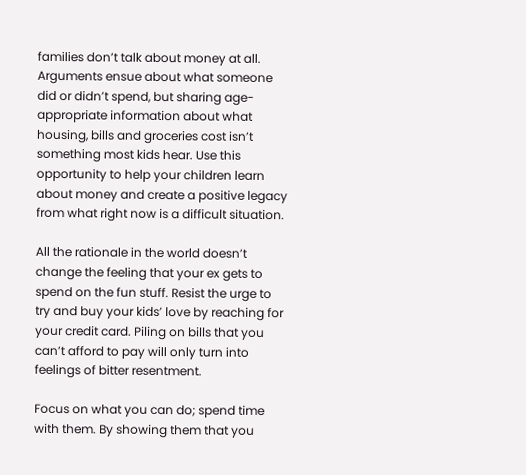families don’t talk about money at all. Arguments ensue about what someone did or didn’t spend, but sharing age-appropriate information about what housing, bills and groceries cost isn’t something most kids hear. Use this opportunity to help your children learn about money and create a positive legacy from what right now is a difficult situation.

All the rationale in the world doesn’t change the feeling that your ex gets to spend on the fun stuff. Resist the urge to try and buy your kids’ love by reaching for your credit card. Piling on bills that you can’t afford to pay will only turn into feelings of bitter resentment.

Focus on what you can do; spend time with them. By showing them that you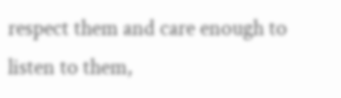respect them and care enough to listen to them,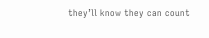they’ll know they can count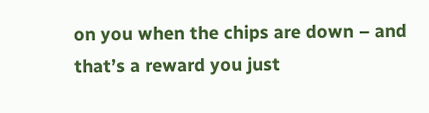on you when the chips are down – and that’s a reward you just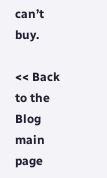can’t buy.

<< Back to the Blog main page